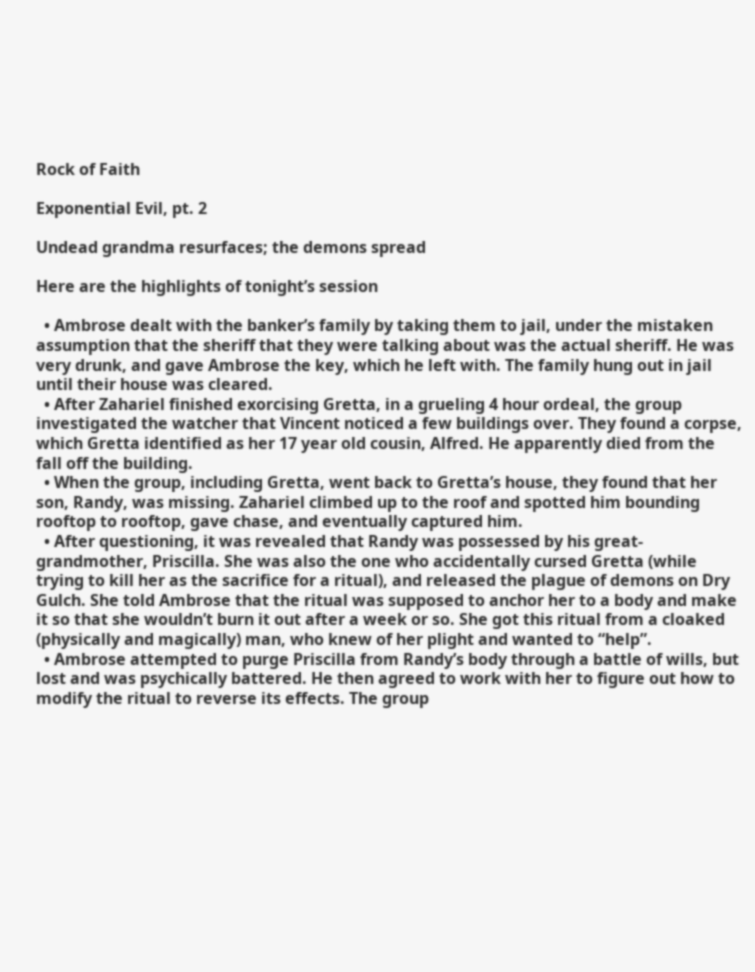Rock of Faith

Exponential Evil, pt. 2

Undead grandma resurfaces; the demons spread

Here are the highlights of tonight’s session

  • Ambrose dealt with the banker’s family by taking them to jail, under the mistaken assumption that the sheriff that they were talking about was the actual sheriff. He was very drunk, and gave Ambrose the key, which he left with. The family hung out in jail until their house was cleared.
  • After Zahariel finished exorcising Gretta, in a grueling 4 hour ordeal, the group investigated the watcher that Vincent noticed a few buildings over. They found a corpse, which Gretta identified as her 17 year old cousin, Alfred. He apparently died from the fall off the building.
  • When the group, including Gretta, went back to Gretta’s house, they found that her son, Randy, was missing. Zahariel climbed up to the roof and spotted him bounding rooftop to rooftop, gave chase, and eventually captured him.
  • After questioning, it was revealed that Randy was possessed by his great-grandmother, Priscilla. She was also the one who accidentally cursed Gretta (while trying to kill her as the sacrifice for a ritual), and released the plague of demons on Dry Gulch. She told Ambrose that the ritual was supposed to anchor her to a body and make it so that she wouldn’t burn it out after a week or so. She got this ritual from a cloaked (physically and magically) man, who knew of her plight and wanted to “help”.
  • Ambrose attempted to purge Priscilla from Randy’s body through a battle of wills, but lost and was psychically battered. He then agreed to work with her to figure out how to modify the ritual to reverse its effects. The group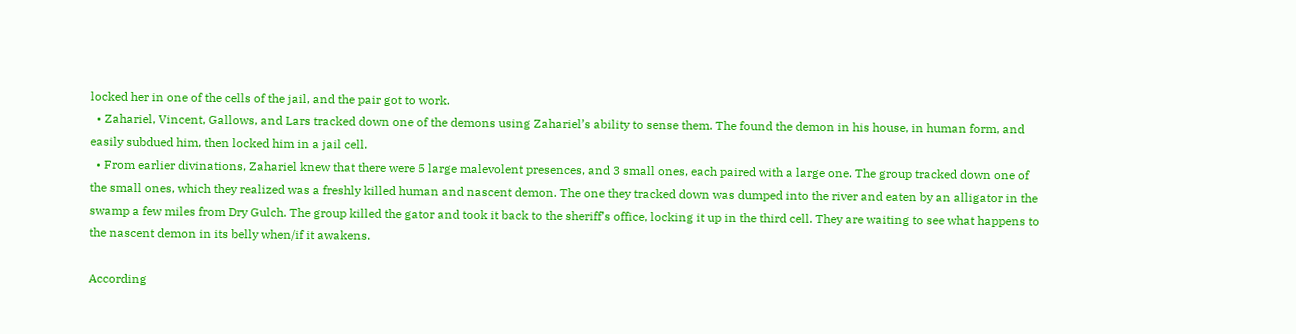locked her in one of the cells of the jail, and the pair got to work.
  • Zahariel, Vincent, Gallows, and Lars tracked down one of the demons using Zahariel’s ability to sense them. The found the demon in his house, in human form, and easily subdued him, then locked him in a jail cell.
  • From earlier divinations, Zahariel knew that there were 5 large malevolent presences, and 3 small ones, each paired with a large one. The group tracked down one of the small ones, which they realized was a freshly killed human and nascent demon. The one they tracked down was dumped into the river and eaten by an alligator in the swamp a few miles from Dry Gulch. The group killed the gator and took it back to the sheriff’s office, locking it up in the third cell. They are waiting to see what happens to the nascent demon in its belly when/if it awakens.

According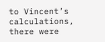to Vincent’s calculations, there were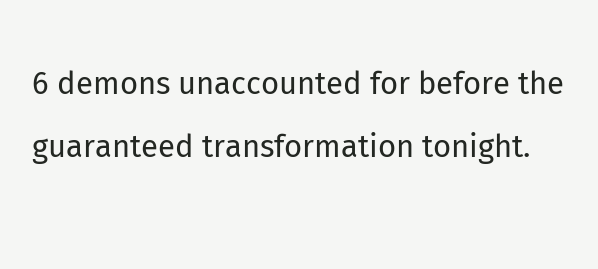6 demons unaccounted for before the guaranteed transformation tonight.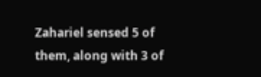Zahariel sensed 5 of them, along with 3 of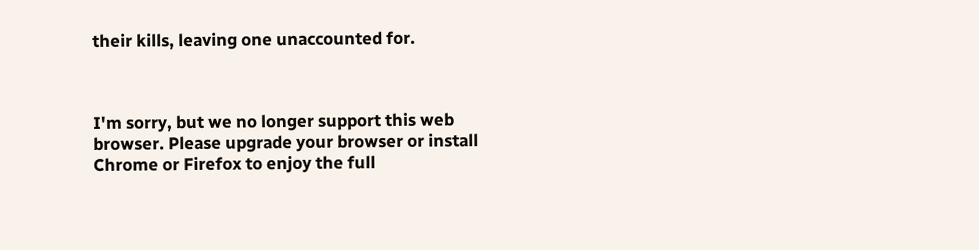their kills, leaving one unaccounted for.



I'm sorry, but we no longer support this web browser. Please upgrade your browser or install Chrome or Firefox to enjoy the full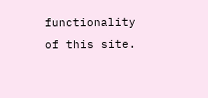functionality of this site.